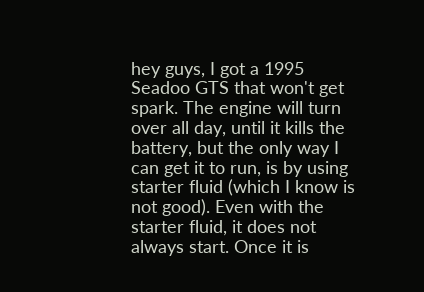hey guys, I got a 1995 Seadoo GTS that won't get spark. The engine will turn over all day, until it kills the battery, but the only way I can get it to run, is by using starter fluid (which I know is not good). Even with the starter fluid, it does not always start. Once it is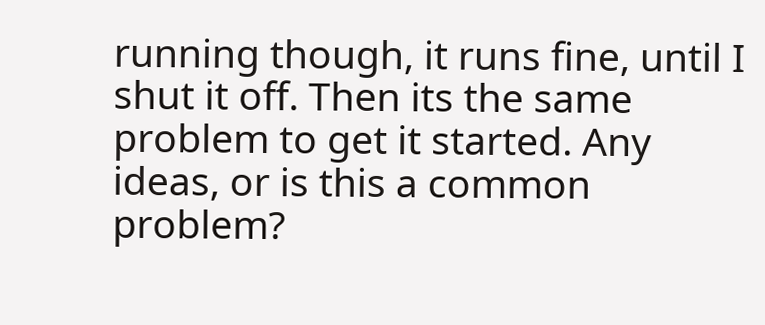running though, it runs fine, until I shut it off. Then its the same problem to get it started. Any ideas, or is this a common problem?